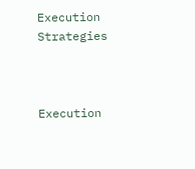Execution Strategies



Execution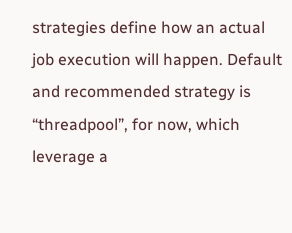strategies define how an actual job execution will happen. Default and recommended strategy is “threadpool”, for now, which leverage a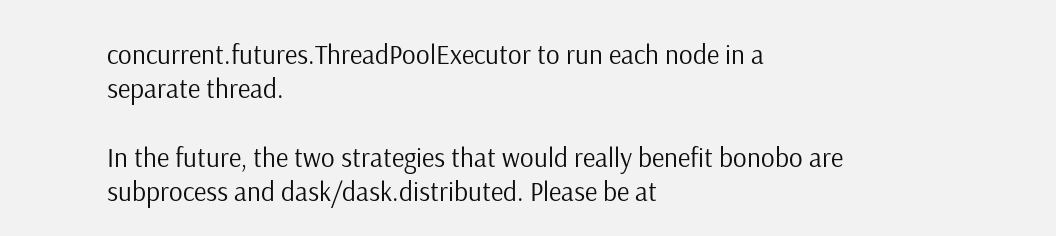concurrent.futures.ThreadPoolExecutor to run each node in a separate thread.

In the future, the two strategies that would really benefit bonobo are subprocess and dask/dask.distributed. Please be at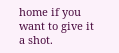home if you want to give it a shot.